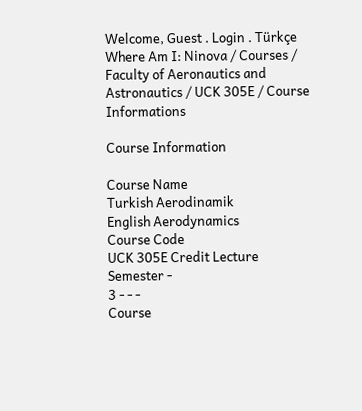Welcome, Guest . Login . Türkçe
Where Am I: Ninova / Courses / Faculty of Aeronautics and Astronautics / UCK 305E / Course Informations

Course Information

Course Name
Turkish Aerodinamik
English Aerodynamics
Course Code
UCK 305E Credit Lecture
Semester -
3 - - -
Course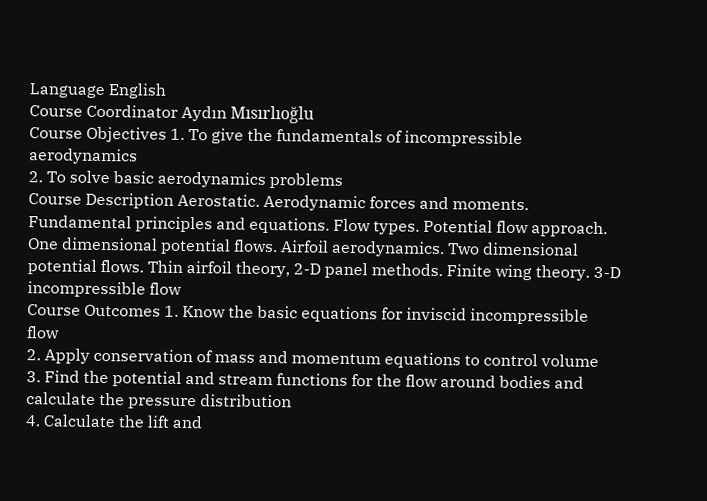Language English
Course Coordinator Aydın Mısırlıoğlu
Course Objectives 1. To give the fundamentals of incompressible aerodynamics
2. To solve basic aerodynamics problems
Course Description Aerostatic. Aerodynamic forces and moments. Fundamental principles and equations. Flow types. Potential flow approach. One dimensional potential flows. Airfoil aerodynamics. Two dimensional potential flows. Thin airfoil theory, 2-D panel methods. Finite wing theory. 3-D incompressible flow
Course Outcomes 1. Know the basic equations for inviscid incompressible flow
2. Apply conservation of mass and momentum equations to control volume
3. Find the potential and stream functions for the flow around bodies and calculate the pressure distribution
4. Calculate the lift and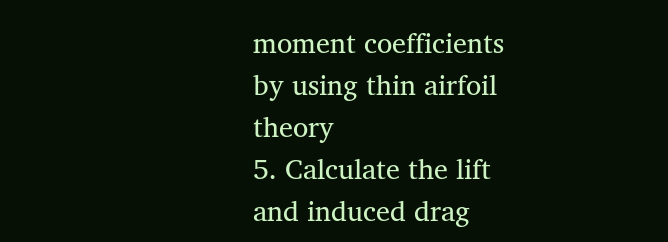moment coefficients by using thin airfoil theory
5. Calculate the lift and induced drag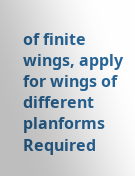of finite wings, apply for wings of different planforms
Required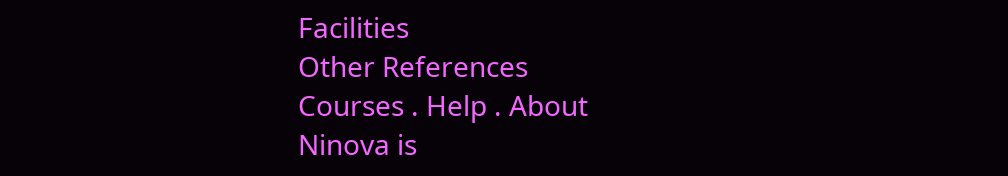Facilities
Other References
Courses . Help . About
Ninova is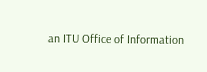an ITU Office of Information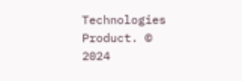Technologies Product. © 2024